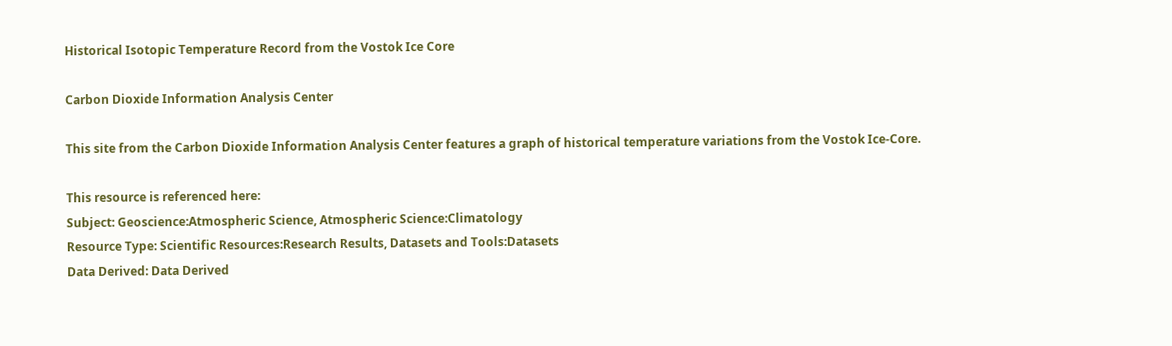Historical Isotopic Temperature Record from the Vostok Ice Core

Carbon Dioxide Information Analysis Center

This site from the Carbon Dioxide Information Analysis Center features a graph of historical temperature variations from the Vostok Ice-Core.

This resource is referenced here:
Subject: Geoscience:Atmospheric Science, Atmospheric Science:Climatology
Resource Type: Scientific Resources:Research Results, Datasets and Tools:Datasets
Data Derived: Data Derived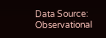Data Source: Observational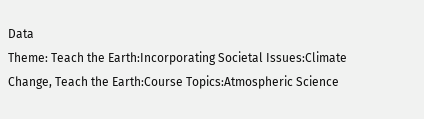Data
Theme: Teach the Earth:Incorporating Societal Issues:Climate Change, Teach the Earth:Course Topics:Atmospheric Science